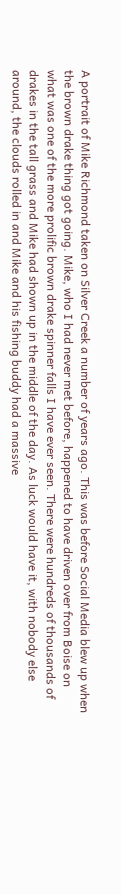A portrait of Mike Richmond taken on Silver Creek a number of years ago. This was before Social Media blew up when the brown drake thing got going. Mike, who I had never met before, happened to have driven over from Boise on what was one of the more prolific brown drake spinner falls I have ever seen. There were hundreds of thousands of drakes in the tall grass and Mike had shown up in the middle of the day. As luck would have it, with nobody else around, the clouds rolled in and Mike and his fishing buddy had a massive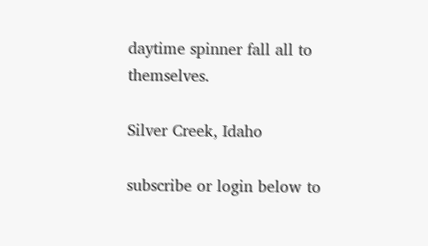daytime spinner fall all to themselves.

Silver Creek, Idaho

subscribe or login below to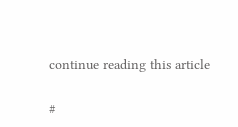continue reading this article

#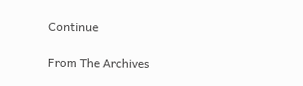Continue

From The Archives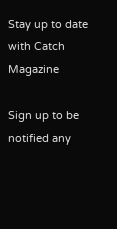Stay up to date with Catch Magazine

Sign up to be notified any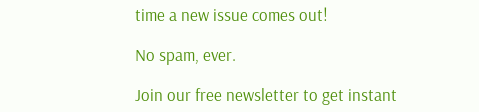time a new issue comes out!

No spam, ever.

Join our free newsletter to get instant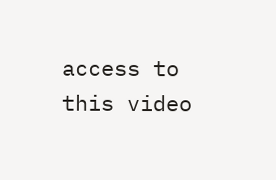access to this video